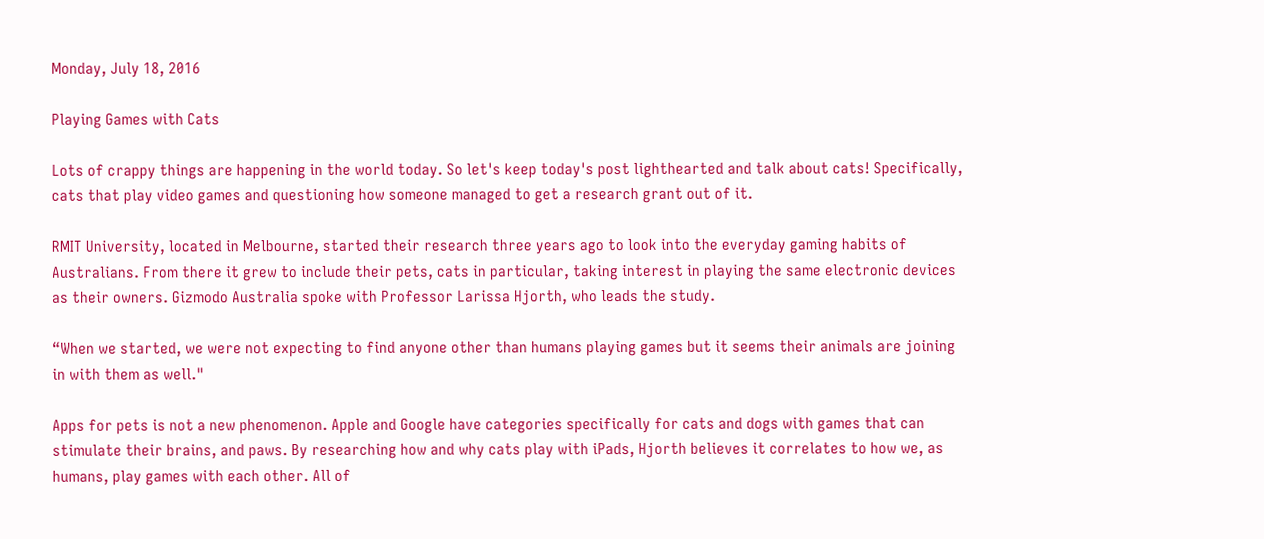Monday, July 18, 2016

Playing Games with Cats

Lots of crappy things are happening in the world today. So let's keep today's post lighthearted and talk about cats! Specifically, cats that play video games and questioning how someone managed to get a research grant out of it.

RMIT University, located in Melbourne, started their research three years ago to look into the everyday gaming habits of Australians. From there it grew to include their pets, cats in particular, taking interest in playing the same electronic devices as their owners. Gizmodo Australia spoke with Professor Larissa Hjorth, who leads the study.

“When we started, we were not expecting to find anyone other than humans playing games but it seems their animals are joining in with them as well."

Apps for pets is not a new phenomenon. Apple and Google have categories specifically for cats and dogs with games that can stimulate their brains, and paws. By researching how and why cats play with iPads, Hjorth believes it correlates to how we, as humans, play games with each other. All of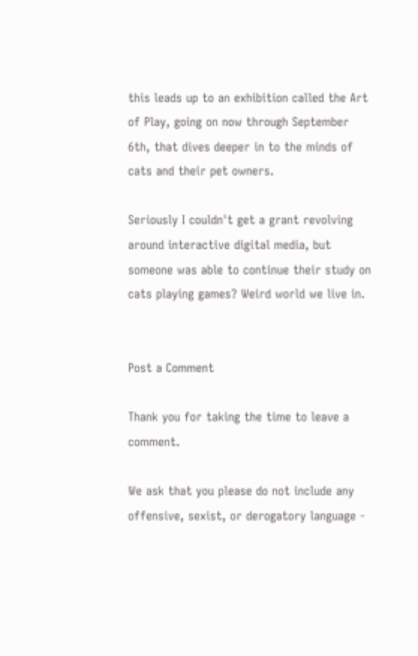this leads up to an exhibition called the Art of Play, going on now through September 6th, that dives deeper in to the minds of cats and their pet owners.

Seriously I couldn't get a grant revolving around interactive digital media, but someone was able to continue their study on cats playing games? Weird world we live in.


Post a Comment

Thank you for taking the time to leave a comment.

We ask that you please do not include any offensive, sexist, or derogatory language -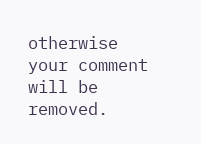otherwise your comment will be removed.